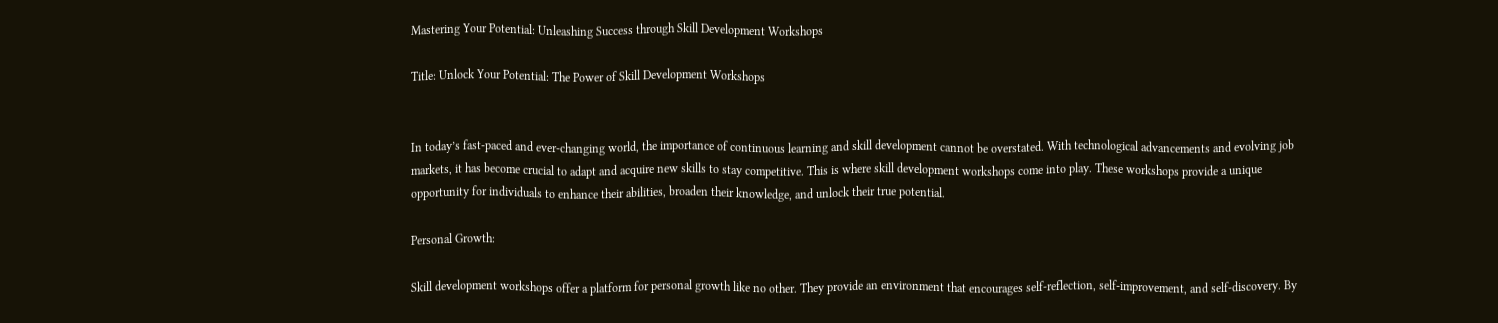Mastering Your Potential: Unleashing Success through Skill Development Workshops

Title: Unlock Your Potential: The Power of Skill Development Workshops


In today’s fast-paced and ever-changing world, the importance of continuous learning and skill development cannot be overstated. With technological advancements and evolving job markets, it has become crucial to adapt and acquire new skills to stay competitive. This is where skill development workshops come into play. These workshops provide a unique opportunity for individuals to enhance their abilities, broaden their knowledge, and unlock their true potential.

Personal Growth:

Skill development workshops offer a platform for personal growth like no other. They provide an environment that encourages self-reflection, self-improvement, and self-discovery. By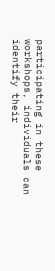participating in these workshops, individuals can identify their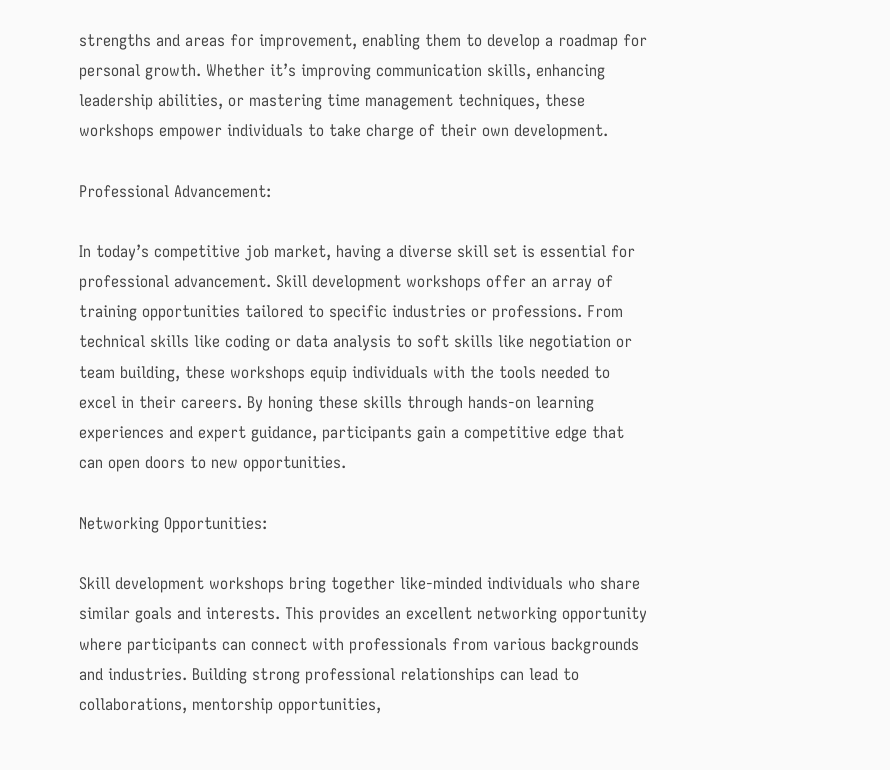strengths and areas for improvement, enabling them to develop a roadmap for personal growth. Whether it’s improving communication skills, enhancing leadership abilities, or mastering time management techniques, these workshops empower individuals to take charge of their own development.

Professional Advancement:

In today’s competitive job market, having a diverse skill set is essential for professional advancement. Skill development workshops offer an array of training opportunities tailored to specific industries or professions. From technical skills like coding or data analysis to soft skills like negotiation or team building, these workshops equip individuals with the tools needed to excel in their careers. By honing these skills through hands-on learning experiences and expert guidance, participants gain a competitive edge that can open doors to new opportunities.

Networking Opportunities:

Skill development workshops bring together like-minded individuals who share similar goals and interests. This provides an excellent networking opportunity where participants can connect with professionals from various backgrounds and industries. Building strong professional relationships can lead to collaborations, mentorship opportunities,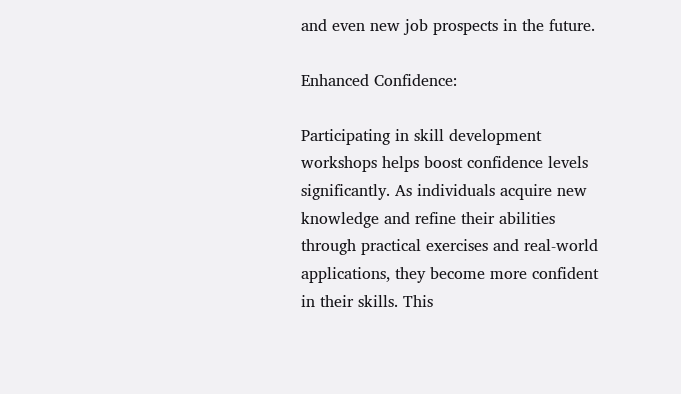and even new job prospects in the future.

Enhanced Confidence:

Participating in skill development workshops helps boost confidence levels significantly. As individuals acquire new knowledge and refine their abilities through practical exercises and real-world applications, they become more confident in their skills. This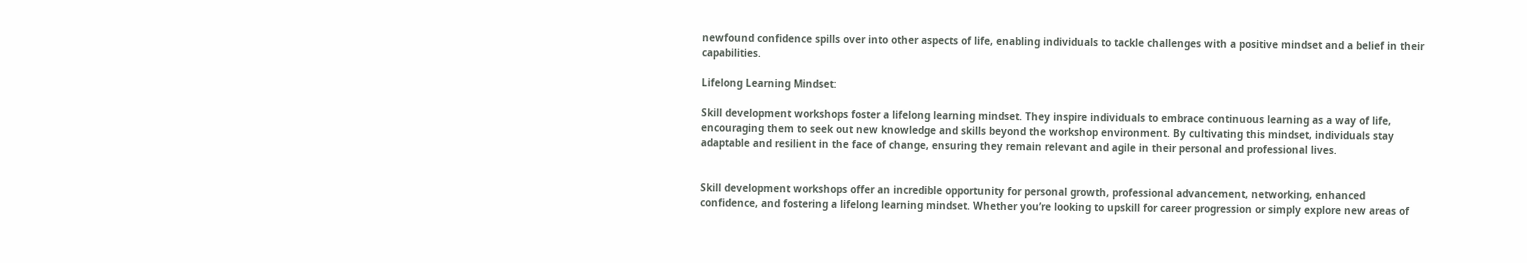newfound confidence spills over into other aspects of life, enabling individuals to tackle challenges with a positive mindset and a belief in their capabilities.

Lifelong Learning Mindset:

Skill development workshops foster a lifelong learning mindset. They inspire individuals to embrace continuous learning as a way of life, encouraging them to seek out new knowledge and skills beyond the workshop environment. By cultivating this mindset, individuals stay adaptable and resilient in the face of change, ensuring they remain relevant and agile in their personal and professional lives.


Skill development workshops offer an incredible opportunity for personal growth, professional advancement, networking, enhanced confidence, and fostering a lifelong learning mindset. Whether you’re looking to upskill for career progression or simply explore new areas of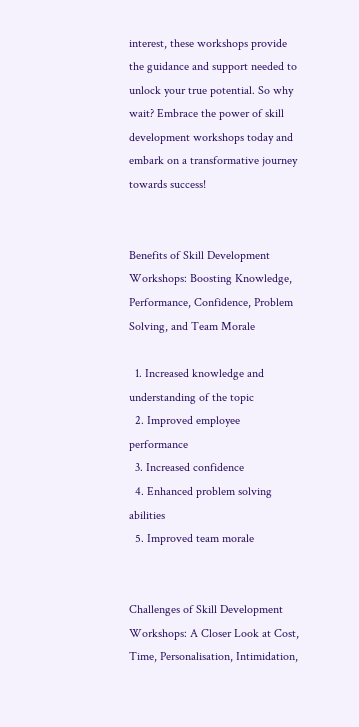interest, these workshops provide the guidance and support needed to unlock your true potential. So why wait? Embrace the power of skill development workshops today and embark on a transformative journey towards success!


Benefits of Skill Development Workshops: Boosting Knowledge, Performance, Confidence, Problem Solving, and Team Morale

  1. Increased knowledge and understanding of the topic
  2. Improved employee performance
  3. Increased confidence
  4. Enhanced problem solving abilities
  5. Improved team morale


Challenges of Skill Development Workshops: A Closer Look at Cost, Time, Personalisation, Intimidation,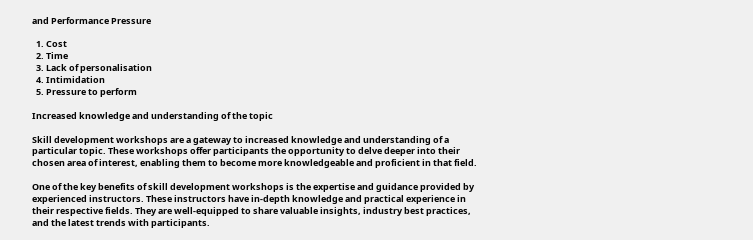and Performance Pressure

  1. Cost
  2. Time
  3. Lack of personalisation
  4. Intimidation
  5. Pressure to perform

Increased knowledge and understanding of the topic

Skill development workshops are a gateway to increased knowledge and understanding of a particular topic. These workshops offer participants the opportunity to delve deeper into their chosen area of interest, enabling them to become more knowledgeable and proficient in that field.

One of the key benefits of skill development workshops is the expertise and guidance provided by experienced instructors. These instructors have in-depth knowledge and practical experience in their respective fields. They are well-equipped to share valuable insights, industry best practices, and the latest trends with participants.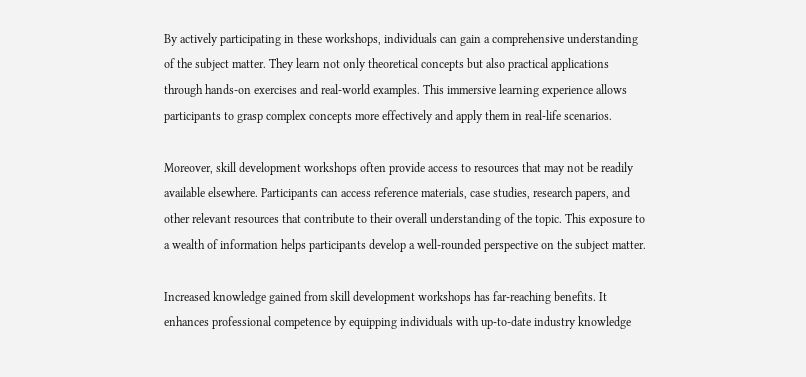By actively participating in these workshops, individuals can gain a comprehensive understanding of the subject matter. They learn not only theoretical concepts but also practical applications through hands-on exercises and real-world examples. This immersive learning experience allows participants to grasp complex concepts more effectively and apply them in real-life scenarios.

Moreover, skill development workshops often provide access to resources that may not be readily available elsewhere. Participants can access reference materials, case studies, research papers, and other relevant resources that contribute to their overall understanding of the topic. This exposure to a wealth of information helps participants develop a well-rounded perspective on the subject matter.

Increased knowledge gained from skill development workshops has far-reaching benefits. It enhances professional competence by equipping individuals with up-to-date industry knowledge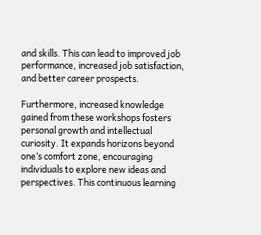and skills. This can lead to improved job performance, increased job satisfaction, and better career prospects.

Furthermore, increased knowledge gained from these workshops fosters personal growth and intellectual curiosity. It expands horizons beyond one’s comfort zone, encouraging individuals to explore new ideas and perspectives. This continuous learning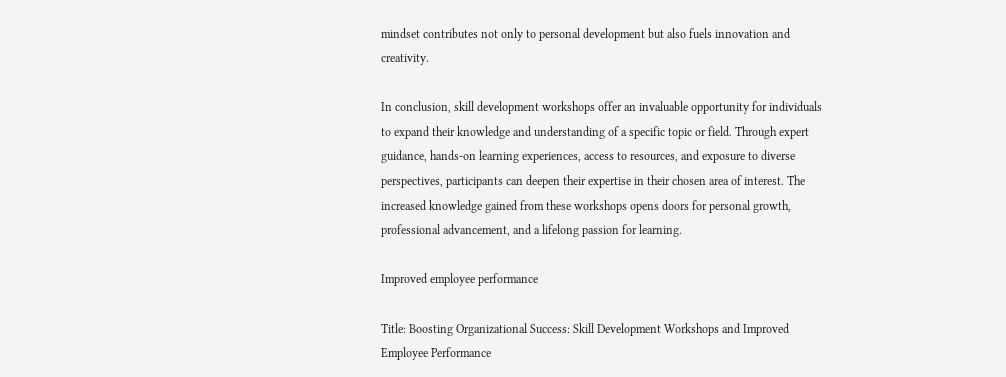mindset contributes not only to personal development but also fuels innovation and creativity.

In conclusion, skill development workshops offer an invaluable opportunity for individuals to expand their knowledge and understanding of a specific topic or field. Through expert guidance, hands-on learning experiences, access to resources, and exposure to diverse perspectives, participants can deepen their expertise in their chosen area of interest. The increased knowledge gained from these workshops opens doors for personal growth, professional advancement, and a lifelong passion for learning.

Improved employee performance

Title: Boosting Organizational Success: Skill Development Workshops and Improved Employee Performance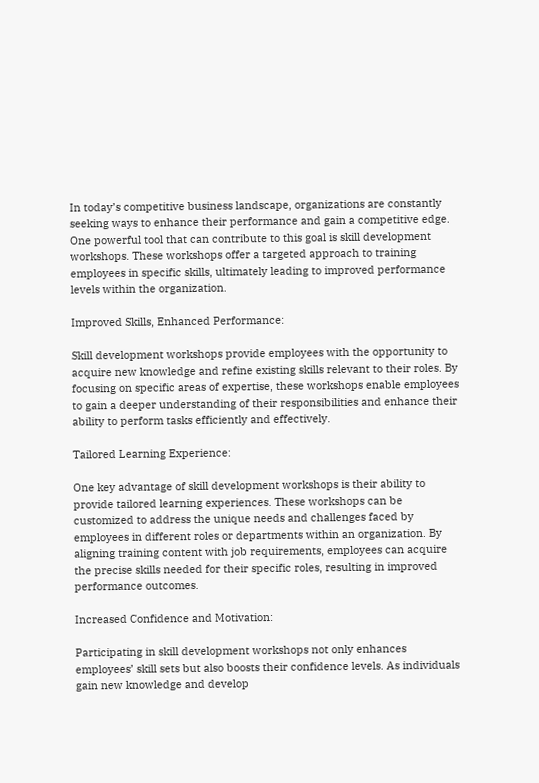In today’s competitive business landscape, organizations are constantly seeking ways to enhance their performance and gain a competitive edge. One powerful tool that can contribute to this goal is skill development workshops. These workshops offer a targeted approach to training employees in specific skills, ultimately leading to improved performance levels within the organization.

Improved Skills, Enhanced Performance:

Skill development workshops provide employees with the opportunity to acquire new knowledge and refine existing skills relevant to their roles. By focusing on specific areas of expertise, these workshops enable employees to gain a deeper understanding of their responsibilities and enhance their ability to perform tasks efficiently and effectively.

Tailored Learning Experience:

One key advantage of skill development workshops is their ability to provide tailored learning experiences. These workshops can be customized to address the unique needs and challenges faced by employees in different roles or departments within an organization. By aligning training content with job requirements, employees can acquire the precise skills needed for their specific roles, resulting in improved performance outcomes.

Increased Confidence and Motivation:

Participating in skill development workshops not only enhances employees’ skill sets but also boosts their confidence levels. As individuals gain new knowledge and develop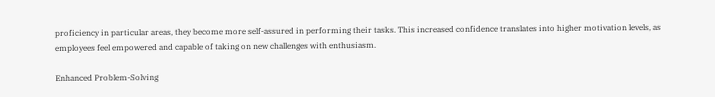proficiency in particular areas, they become more self-assured in performing their tasks. This increased confidence translates into higher motivation levels, as employees feel empowered and capable of taking on new challenges with enthusiasm.

Enhanced Problem-Solving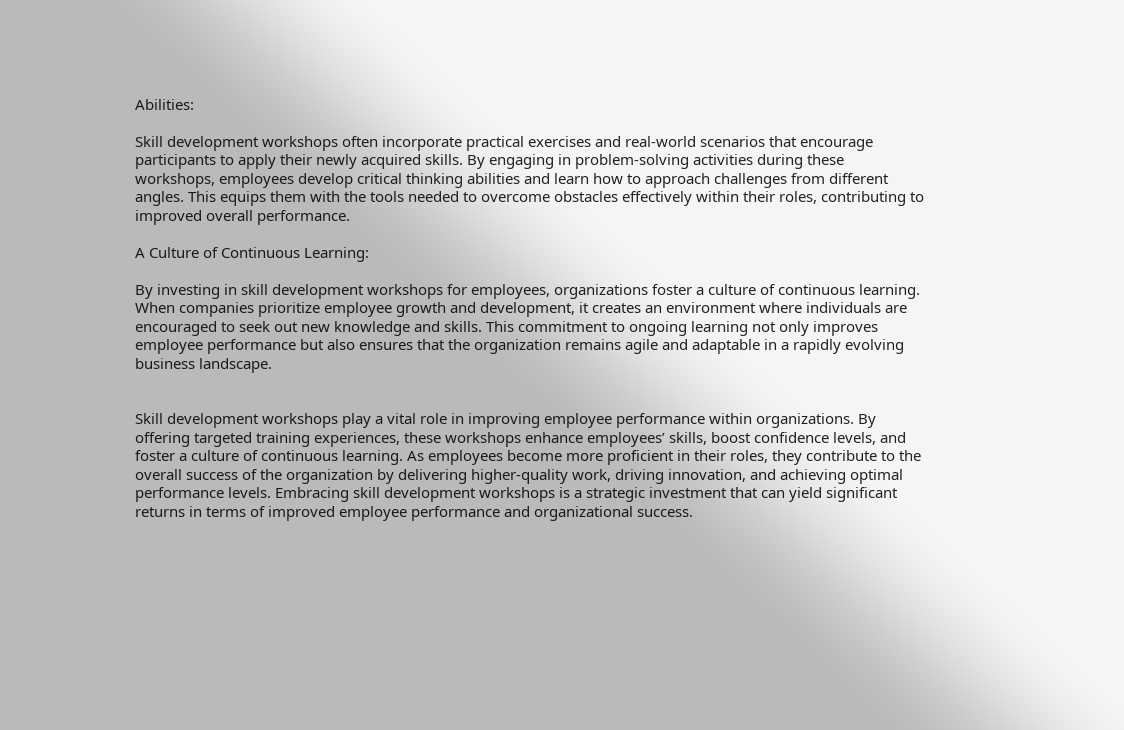Abilities:

Skill development workshops often incorporate practical exercises and real-world scenarios that encourage participants to apply their newly acquired skills. By engaging in problem-solving activities during these workshops, employees develop critical thinking abilities and learn how to approach challenges from different angles. This equips them with the tools needed to overcome obstacles effectively within their roles, contributing to improved overall performance.

A Culture of Continuous Learning:

By investing in skill development workshops for employees, organizations foster a culture of continuous learning. When companies prioritize employee growth and development, it creates an environment where individuals are encouraged to seek out new knowledge and skills. This commitment to ongoing learning not only improves employee performance but also ensures that the organization remains agile and adaptable in a rapidly evolving business landscape.


Skill development workshops play a vital role in improving employee performance within organizations. By offering targeted training experiences, these workshops enhance employees’ skills, boost confidence levels, and foster a culture of continuous learning. As employees become more proficient in their roles, they contribute to the overall success of the organization by delivering higher-quality work, driving innovation, and achieving optimal performance levels. Embracing skill development workshops is a strategic investment that can yield significant returns in terms of improved employee performance and organizational success.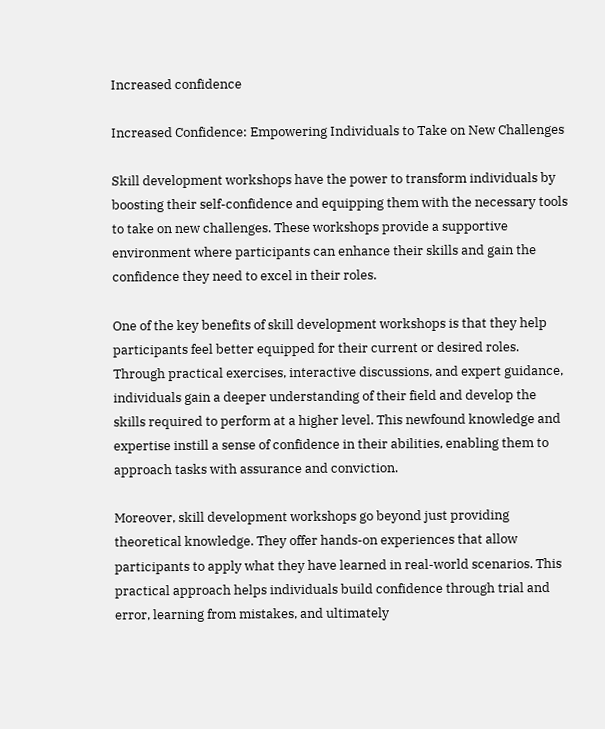Increased confidence

Increased Confidence: Empowering Individuals to Take on New Challenges

Skill development workshops have the power to transform individuals by boosting their self-confidence and equipping them with the necessary tools to take on new challenges. These workshops provide a supportive environment where participants can enhance their skills and gain the confidence they need to excel in their roles.

One of the key benefits of skill development workshops is that they help participants feel better equipped for their current or desired roles. Through practical exercises, interactive discussions, and expert guidance, individuals gain a deeper understanding of their field and develop the skills required to perform at a higher level. This newfound knowledge and expertise instill a sense of confidence in their abilities, enabling them to approach tasks with assurance and conviction.

Moreover, skill development workshops go beyond just providing theoretical knowledge. They offer hands-on experiences that allow participants to apply what they have learned in real-world scenarios. This practical approach helps individuals build confidence through trial and error, learning from mistakes, and ultimately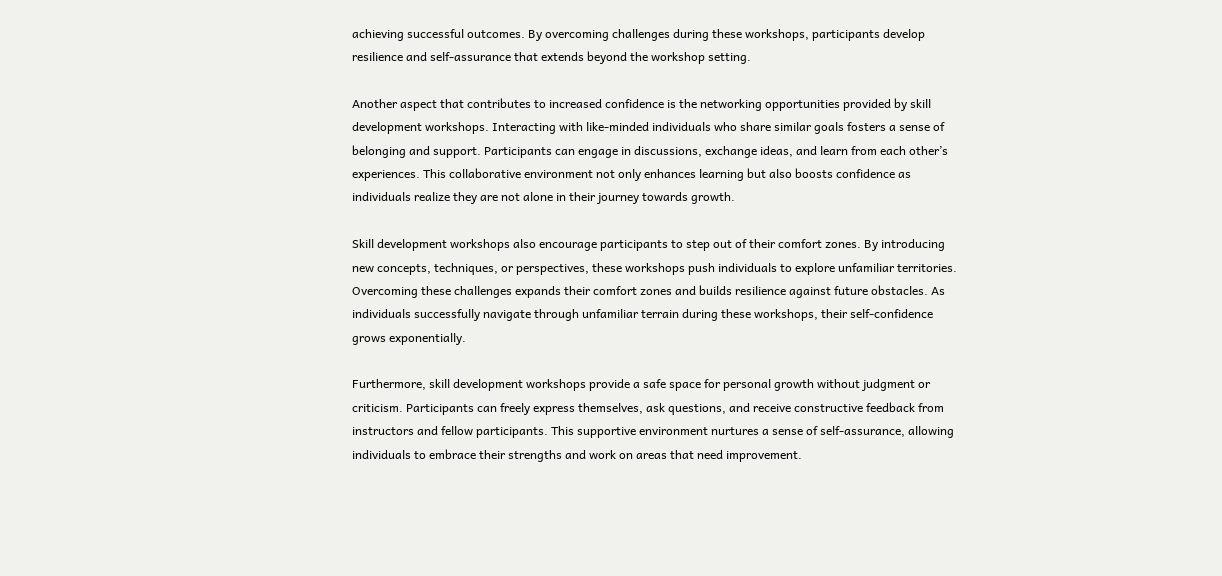achieving successful outcomes. By overcoming challenges during these workshops, participants develop resilience and self-assurance that extends beyond the workshop setting.

Another aspect that contributes to increased confidence is the networking opportunities provided by skill development workshops. Interacting with like-minded individuals who share similar goals fosters a sense of belonging and support. Participants can engage in discussions, exchange ideas, and learn from each other’s experiences. This collaborative environment not only enhances learning but also boosts confidence as individuals realize they are not alone in their journey towards growth.

Skill development workshops also encourage participants to step out of their comfort zones. By introducing new concepts, techniques, or perspectives, these workshops push individuals to explore unfamiliar territories. Overcoming these challenges expands their comfort zones and builds resilience against future obstacles. As individuals successfully navigate through unfamiliar terrain during these workshops, their self-confidence grows exponentially.

Furthermore, skill development workshops provide a safe space for personal growth without judgment or criticism. Participants can freely express themselves, ask questions, and receive constructive feedback from instructors and fellow participants. This supportive environment nurtures a sense of self-assurance, allowing individuals to embrace their strengths and work on areas that need improvement.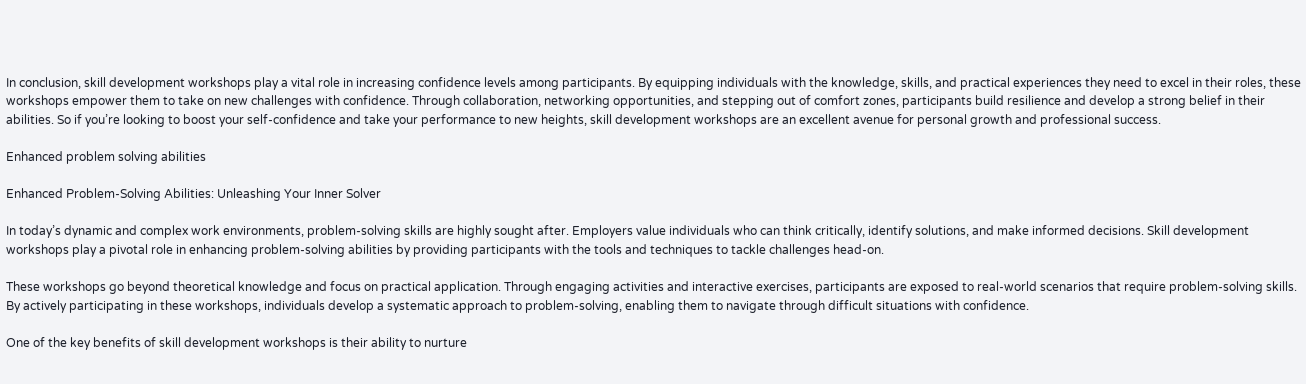In conclusion, skill development workshops play a vital role in increasing confidence levels among participants. By equipping individuals with the knowledge, skills, and practical experiences they need to excel in their roles, these workshops empower them to take on new challenges with confidence. Through collaboration, networking opportunities, and stepping out of comfort zones, participants build resilience and develop a strong belief in their abilities. So if you’re looking to boost your self-confidence and take your performance to new heights, skill development workshops are an excellent avenue for personal growth and professional success.

Enhanced problem solving abilities

Enhanced Problem-Solving Abilities: Unleashing Your Inner Solver

In today’s dynamic and complex work environments, problem-solving skills are highly sought after. Employers value individuals who can think critically, identify solutions, and make informed decisions. Skill development workshops play a pivotal role in enhancing problem-solving abilities by providing participants with the tools and techniques to tackle challenges head-on.

These workshops go beyond theoretical knowledge and focus on practical application. Through engaging activities and interactive exercises, participants are exposed to real-world scenarios that require problem-solving skills. By actively participating in these workshops, individuals develop a systematic approach to problem-solving, enabling them to navigate through difficult situations with confidence.

One of the key benefits of skill development workshops is their ability to nurture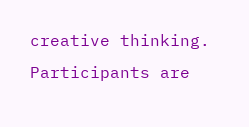creative thinking. Participants are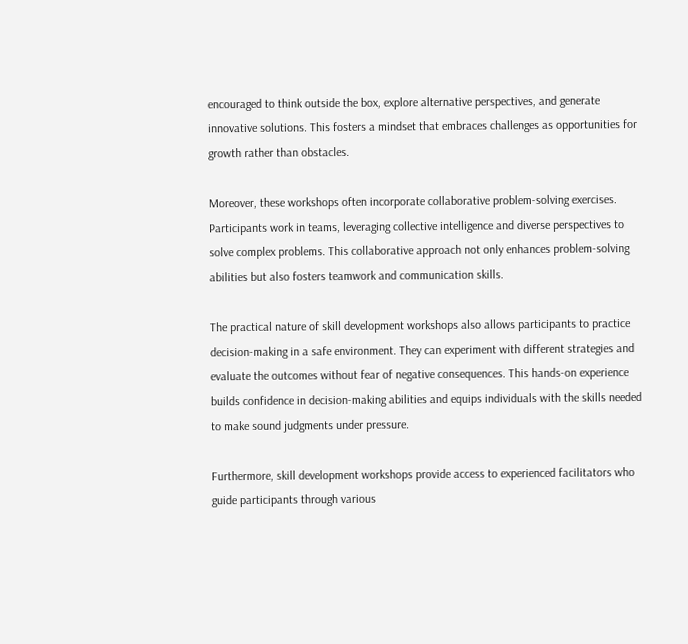encouraged to think outside the box, explore alternative perspectives, and generate innovative solutions. This fosters a mindset that embraces challenges as opportunities for growth rather than obstacles.

Moreover, these workshops often incorporate collaborative problem-solving exercises. Participants work in teams, leveraging collective intelligence and diverse perspectives to solve complex problems. This collaborative approach not only enhances problem-solving abilities but also fosters teamwork and communication skills.

The practical nature of skill development workshops also allows participants to practice decision-making in a safe environment. They can experiment with different strategies and evaluate the outcomes without fear of negative consequences. This hands-on experience builds confidence in decision-making abilities and equips individuals with the skills needed to make sound judgments under pressure.

Furthermore, skill development workshops provide access to experienced facilitators who guide participants through various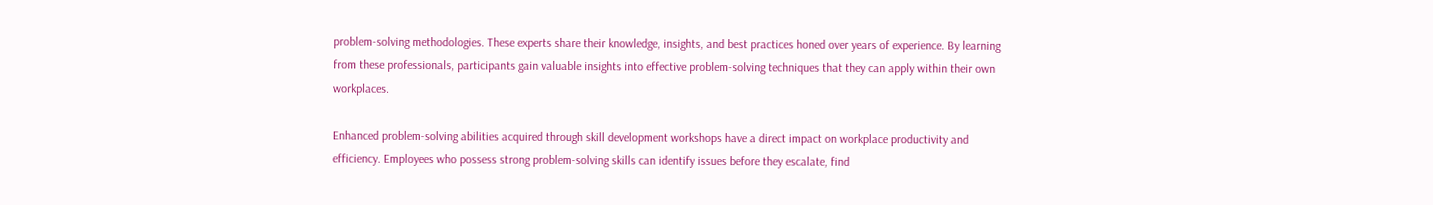problem-solving methodologies. These experts share their knowledge, insights, and best practices honed over years of experience. By learning from these professionals, participants gain valuable insights into effective problem-solving techniques that they can apply within their own workplaces.

Enhanced problem-solving abilities acquired through skill development workshops have a direct impact on workplace productivity and efficiency. Employees who possess strong problem-solving skills can identify issues before they escalate, find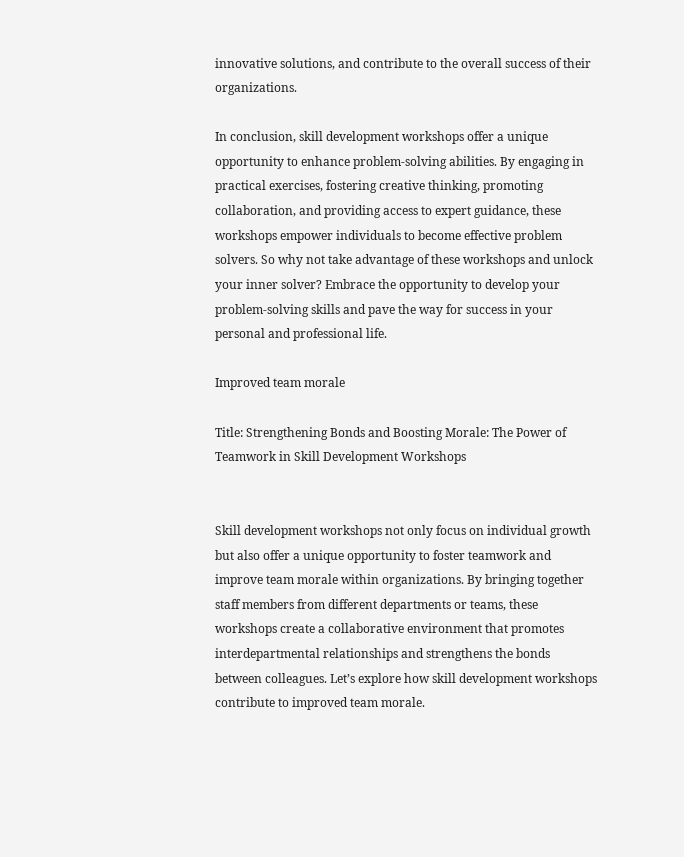innovative solutions, and contribute to the overall success of their organizations.

In conclusion, skill development workshops offer a unique opportunity to enhance problem-solving abilities. By engaging in practical exercises, fostering creative thinking, promoting collaboration, and providing access to expert guidance, these workshops empower individuals to become effective problem solvers. So why not take advantage of these workshops and unlock your inner solver? Embrace the opportunity to develop your problem-solving skills and pave the way for success in your personal and professional life.

Improved team morale

Title: Strengthening Bonds and Boosting Morale: The Power of Teamwork in Skill Development Workshops


Skill development workshops not only focus on individual growth but also offer a unique opportunity to foster teamwork and improve team morale within organizations. By bringing together staff members from different departments or teams, these workshops create a collaborative environment that promotes interdepartmental relationships and strengthens the bonds between colleagues. Let’s explore how skill development workshops contribute to improved team morale.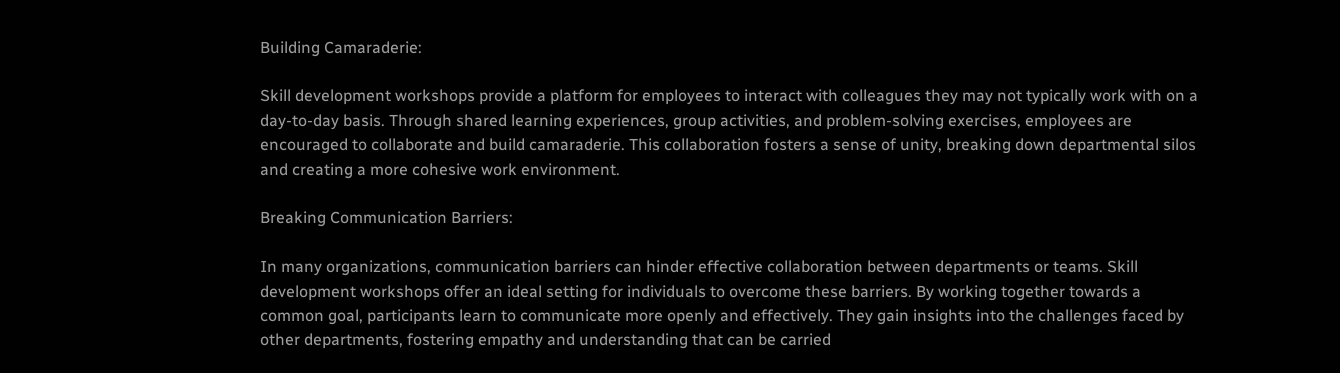Building Camaraderie:

Skill development workshops provide a platform for employees to interact with colleagues they may not typically work with on a day-to-day basis. Through shared learning experiences, group activities, and problem-solving exercises, employees are encouraged to collaborate and build camaraderie. This collaboration fosters a sense of unity, breaking down departmental silos and creating a more cohesive work environment.

Breaking Communication Barriers:

In many organizations, communication barriers can hinder effective collaboration between departments or teams. Skill development workshops offer an ideal setting for individuals to overcome these barriers. By working together towards a common goal, participants learn to communicate more openly and effectively. They gain insights into the challenges faced by other departments, fostering empathy and understanding that can be carried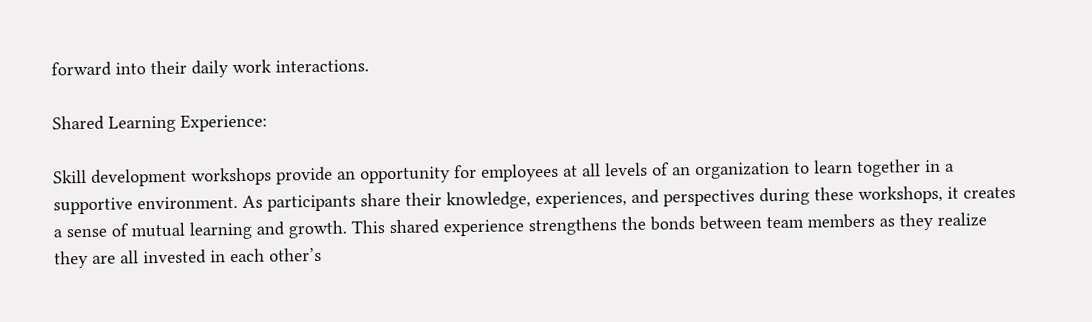forward into their daily work interactions.

Shared Learning Experience:

Skill development workshops provide an opportunity for employees at all levels of an organization to learn together in a supportive environment. As participants share their knowledge, experiences, and perspectives during these workshops, it creates a sense of mutual learning and growth. This shared experience strengthens the bonds between team members as they realize they are all invested in each other’s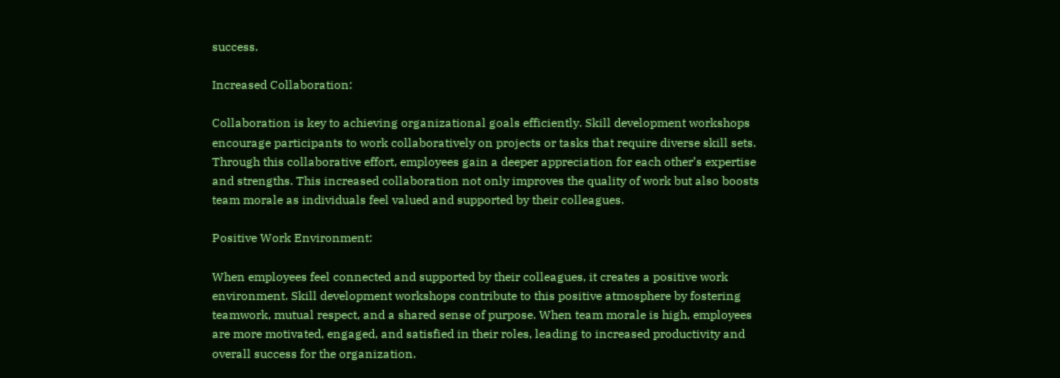success.

Increased Collaboration:

Collaboration is key to achieving organizational goals efficiently. Skill development workshops encourage participants to work collaboratively on projects or tasks that require diverse skill sets. Through this collaborative effort, employees gain a deeper appreciation for each other’s expertise and strengths. This increased collaboration not only improves the quality of work but also boosts team morale as individuals feel valued and supported by their colleagues.

Positive Work Environment:

When employees feel connected and supported by their colleagues, it creates a positive work environment. Skill development workshops contribute to this positive atmosphere by fostering teamwork, mutual respect, and a shared sense of purpose. When team morale is high, employees are more motivated, engaged, and satisfied in their roles, leading to increased productivity and overall success for the organization.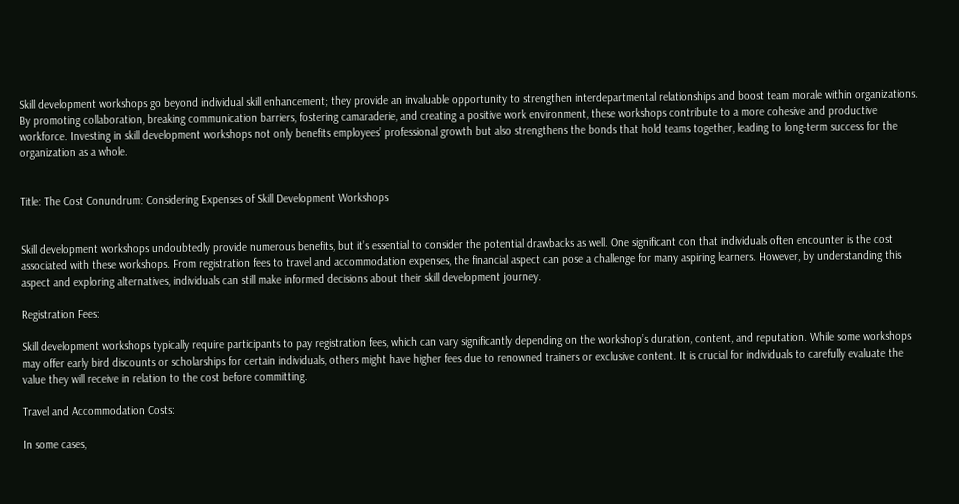Skill development workshops go beyond individual skill enhancement; they provide an invaluable opportunity to strengthen interdepartmental relationships and boost team morale within organizations. By promoting collaboration, breaking communication barriers, fostering camaraderie, and creating a positive work environment, these workshops contribute to a more cohesive and productive workforce. Investing in skill development workshops not only benefits employees’ professional growth but also strengthens the bonds that hold teams together, leading to long-term success for the organization as a whole.


Title: The Cost Conundrum: Considering Expenses of Skill Development Workshops


Skill development workshops undoubtedly provide numerous benefits, but it’s essential to consider the potential drawbacks as well. One significant con that individuals often encounter is the cost associated with these workshops. From registration fees to travel and accommodation expenses, the financial aspect can pose a challenge for many aspiring learners. However, by understanding this aspect and exploring alternatives, individuals can still make informed decisions about their skill development journey.

Registration Fees:

Skill development workshops typically require participants to pay registration fees, which can vary significantly depending on the workshop’s duration, content, and reputation. While some workshops may offer early bird discounts or scholarships for certain individuals, others might have higher fees due to renowned trainers or exclusive content. It is crucial for individuals to carefully evaluate the value they will receive in relation to the cost before committing.

Travel and Accommodation Costs:

In some cases,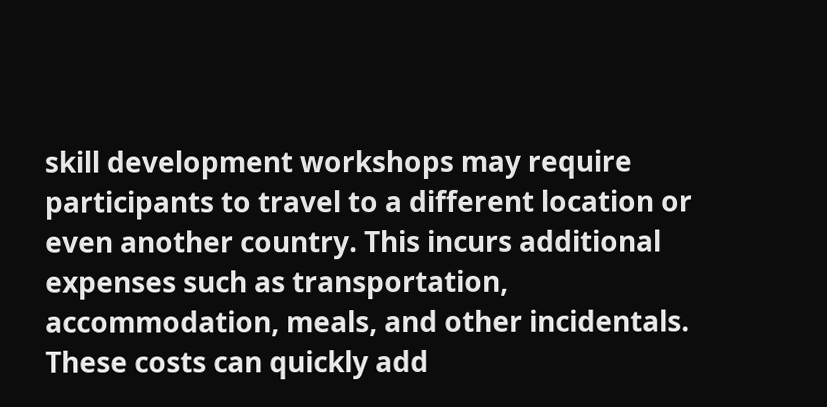skill development workshops may require participants to travel to a different location or even another country. This incurs additional expenses such as transportation, accommodation, meals, and other incidentals. These costs can quickly add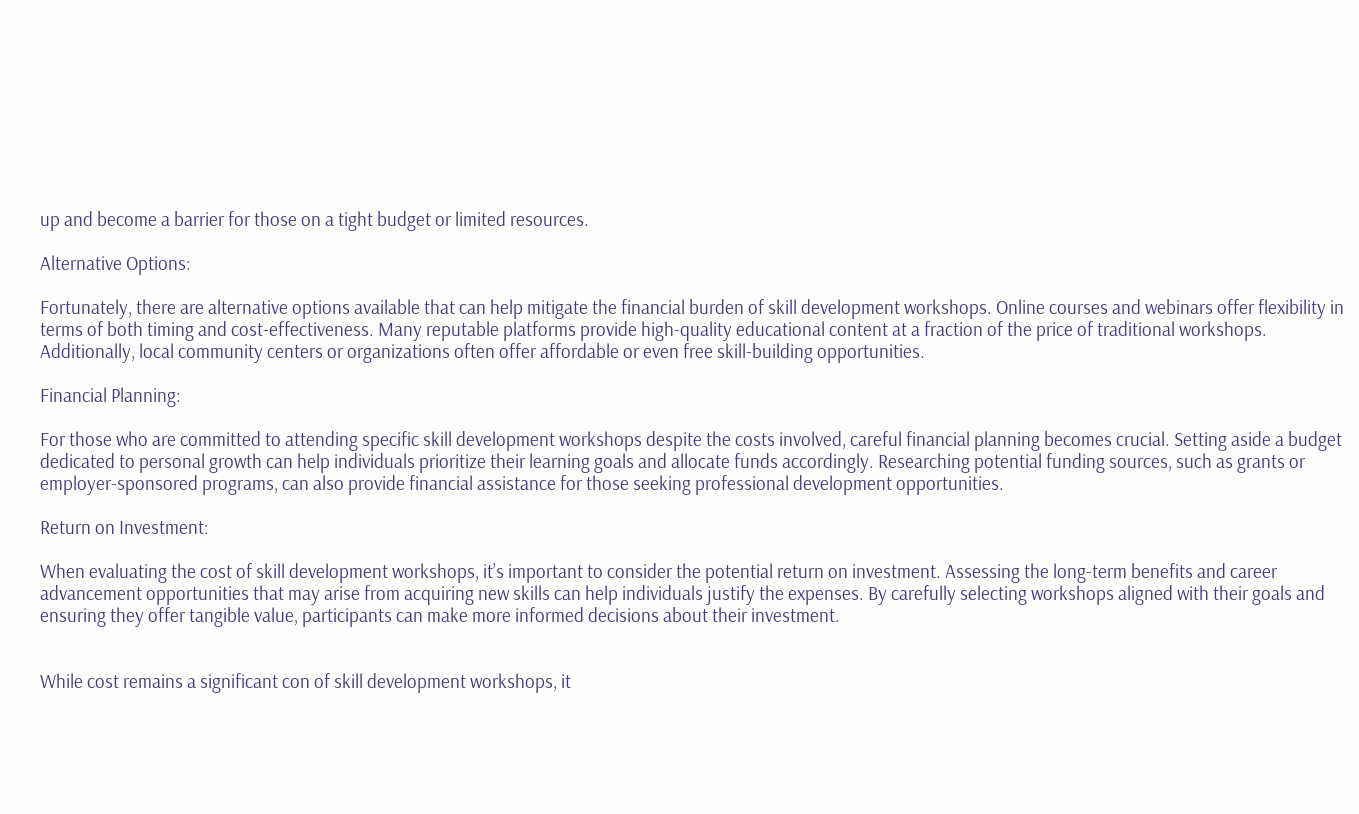up and become a barrier for those on a tight budget or limited resources.

Alternative Options:

Fortunately, there are alternative options available that can help mitigate the financial burden of skill development workshops. Online courses and webinars offer flexibility in terms of both timing and cost-effectiveness. Many reputable platforms provide high-quality educational content at a fraction of the price of traditional workshops. Additionally, local community centers or organizations often offer affordable or even free skill-building opportunities.

Financial Planning:

For those who are committed to attending specific skill development workshops despite the costs involved, careful financial planning becomes crucial. Setting aside a budget dedicated to personal growth can help individuals prioritize their learning goals and allocate funds accordingly. Researching potential funding sources, such as grants or employer-sponsored programs, can also provide financial assistance for those seeking professional development opportunities.

Return on Investment:

When evaluating the cost of skill development workshops, it’s important to consider the potential return on investment. Assessing the long-term benefits and career advancement opportunities that may arise from acquiring new skills can help individuals justify the expenses. By carefully selecting workshops aligned with their goals and ensuring they offer tangible value, participants can make more informed decisions about their investment.


While cost remains a significant con of skill development workshops, it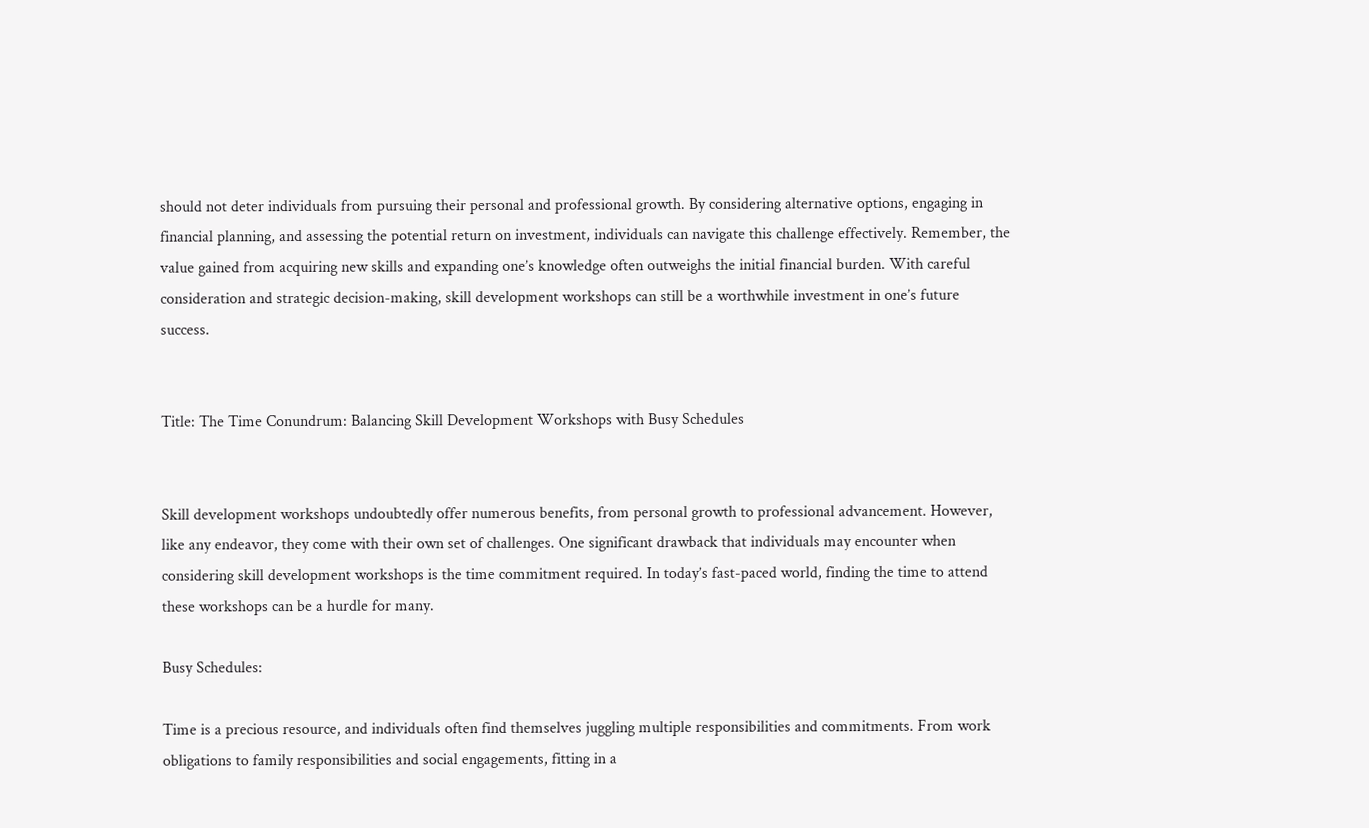should not deter individuals from pursuing their personal and professional growth. By considering alternative options, engaging in financial planning, and assessing the potential return on investment, individuals can navigate this challenge effectively. Remember, the value gained from acquiring new skills and expanding one’s knowledge often outweighs the initial financial burden. With careful consideration and strategic decision-making, skill development workshops can still be a worthwhile investment in one’s future success.


Title: The Time Conundrum: Balancing Skill Development Workshops with Busy Schedules


Skill development workshops undoubtedly offer numerous benefits, from personal growth to professional advancement. However, like any endeavor, they come with their own set of challenges. One significant drawback that individuals may encounter when considering skill development workshops is the time commitment required. In today’s fast-paced world, finding the time to attend these workshops can be a hurdle for many.

Busy Schedules:

Time is a precious resource, and individuals often find themselves juggling multiple responsibilities and commitments. From work obligations to family responsibilities and social engagements, fitting in a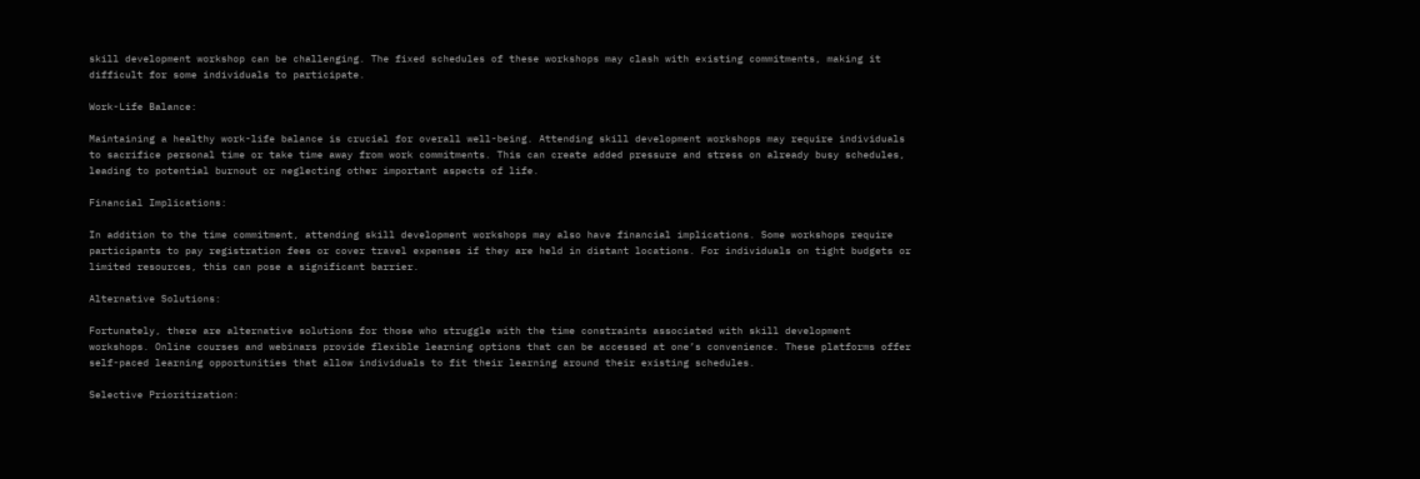skill development workshop can be challenging. The fixed schedules of these workshops may clash with existing commitments, making it difficult for some individuals to participate.

Work-Life Balance:

Maintaining a healthy work-life balance is crucial for overall well-being. Attending skill development workshops may require individuals to sacrifice personal time or take time away from work commitments. This can create added pressure and stress on already busy schedules, leading to potential burnout or neglecting other important aspects of life.

Financial Implications:

In addition to the time commitment, attending skill development workshops may also have financial implications. Some workshops require participants to pay registration fees or cover travel expenses if they are held in distant locations. For individuals on tight budgets or limited resources, this can pose a significant barrier.

Alternative Solutions:

Fortunately, there are alternative solutions for those who struggle with the time constraints associated with skill development workshops. Online courses and webinars provide flexible learning options that can be accessed at one’s convenience. These platforms offer self-paced learning opportunities that allow individuals to fit their learning around their existing schedules.

Selective Prioritization: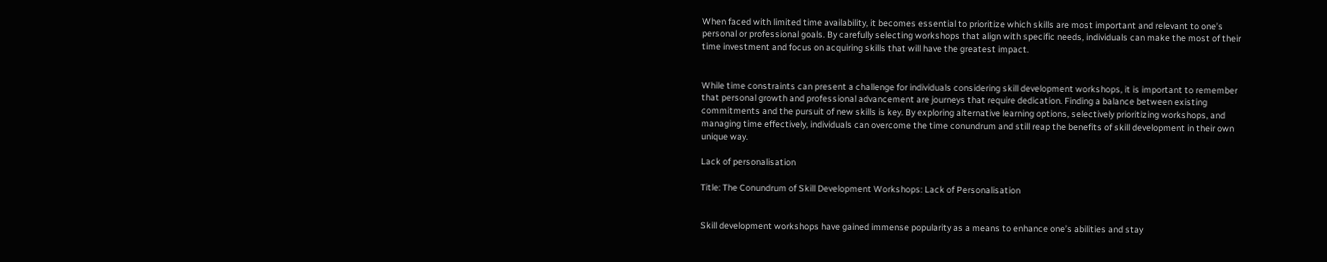When faced with limited time availability, it becomes essential to prioritize which skills are most important and relevant to one’s personal or professional goals. By carefully selecting workshops that align with specific needs, individuals can make the most of their time investment and focus on acquiring skills that will have the greatest impact.


While time constraints can present a challenge for individuals considering skill development workshops, it is important to remember that personal growth and professional advancement are journeys that require dedication. Finding a balance between existing commitments and the pursuit of new skills is key. By exploring alternative learning options, selectively prioritizing workshops, and managing time effectively, individuals can overcome the time conundrum and still reap the benefits of skill development in their own unique way.

Lack of personalisation

Title: The Conundrum of Skill Development Workshops: Lack of Personalisation


Skill development workshops have gained immense popularity as a means to enhance one’s abilities and stay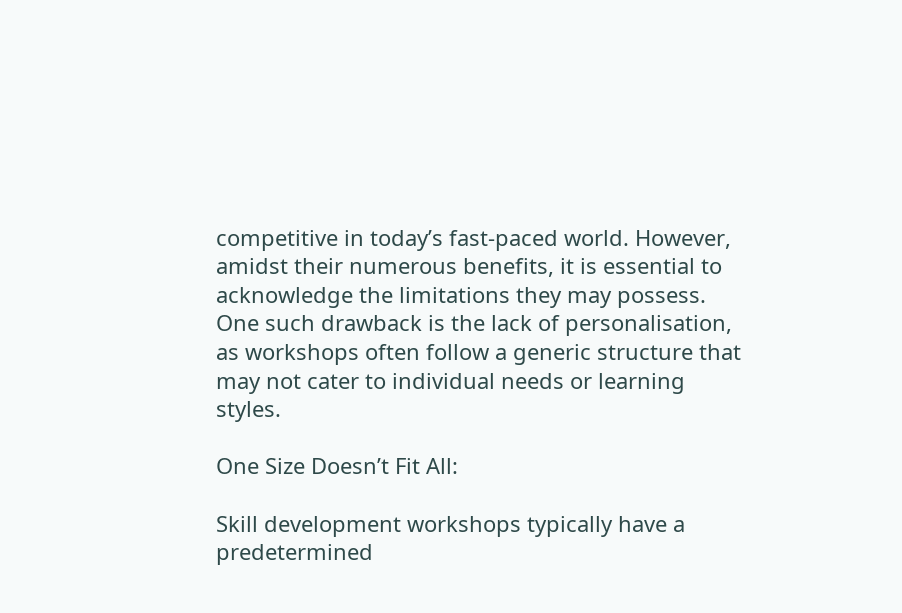competitive in today’s fast-paced world. However, amidst their numerous benefits, it is essential to acknowledge the limitations they may possess. One such drawback is the lack of personalisation, as workshops often follow a generic structure that may not cater to individual needs or learning styles.

One Size Doesn’t Fit All:

Skill development workshops typically have a predetermined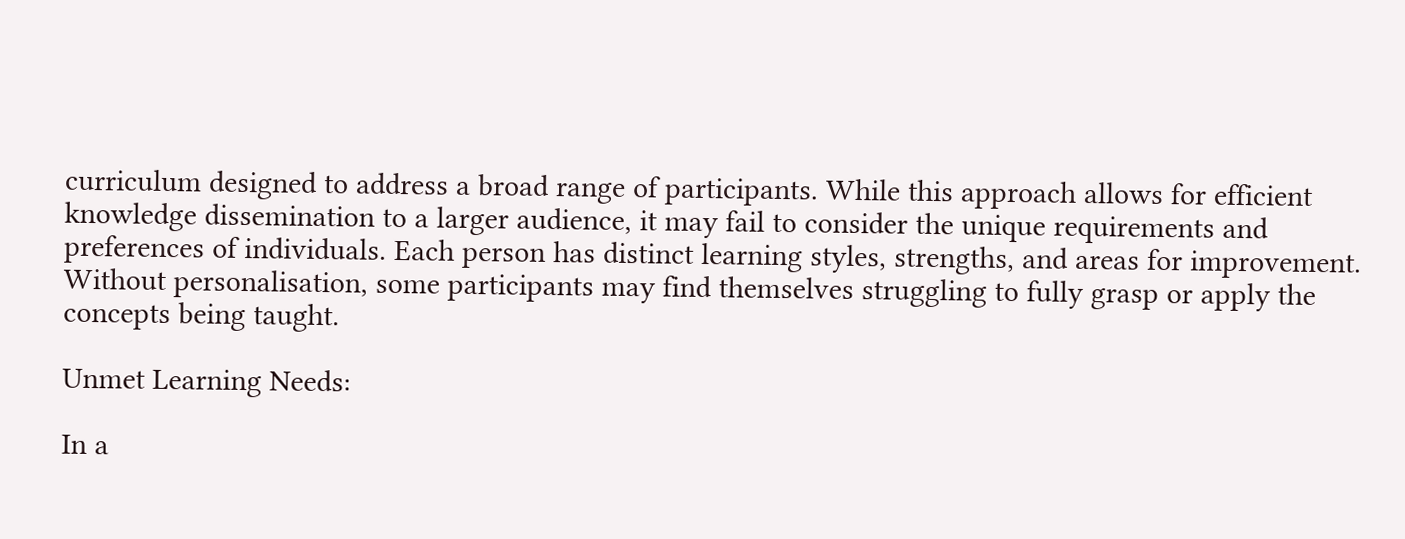curriculum designed to address a broad range of participants. While this approach allows for efficient knowledge dissemination to a larger audience, it may fail to consider the unique requirements and preferences of individuals. Each person has distinct learning styles, strengths, and areas for improvement. Without personalisation, some participants may find themselves struggling to fully grasp or apply the concepts being taught.

Unmet Learning Needs:

In a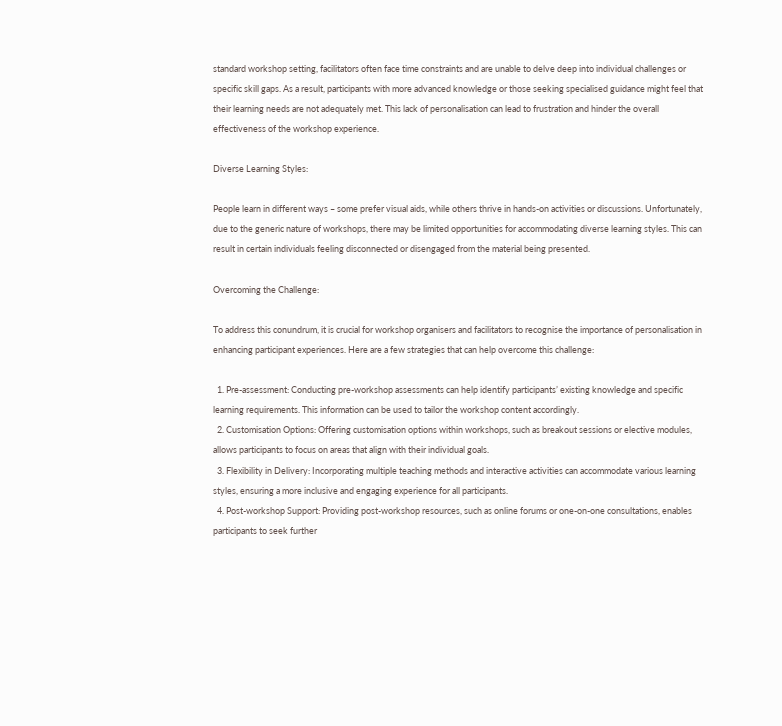standard workshop setting, facilitators often face time constraints and are unable to delve deep into individual challenges or specific skill gaps. As a result, participants with more advanced knowledge or those seeking specialised guidance might feel that their learning needs are not adequately met. This lack of personalisation can lead to frustration and hinder the overall effectiveness of the workshop experience.

Diverse Learning Styles:

People learn in different ways – some prefer visual aids, while others thrive in hands-on activities or discussions. Unfortunately, due to the generic nature of workshops, there may be limited opportunities for accommodating diverse learning styles. This can result in certain individuals feeling disconnected or disengaged from the material being presented.

Overcoming the Challenge:

To address this conundrum, it is crucial for workshop organisers and facilitators to recognise the importance of personalisation in enhancing participant experiences. Here are a few strategies that can help overcome this challenge:

  1. Pre-assessment: Conducting pre-workshop assessments can help identify participants’ existing knowledge and specific learning requirements. This information can be used to tailor the workshop content accordingly.
  2. Customisation Options: Offering customisation options within workshops, such as breakout sessions or elective modules, allows participants to focus on areas that align with their individual goals.
  3. Flexibility in Delivery: Incorporating multiple teaching methods and interactive activities can accommodate various learning styles, ensuring a more inclusive and engaging experience for all participants.
  4. Post-workshop Support: Providing post-workshop resources, such as online forums or one-on-one consultations, enables participants to seek further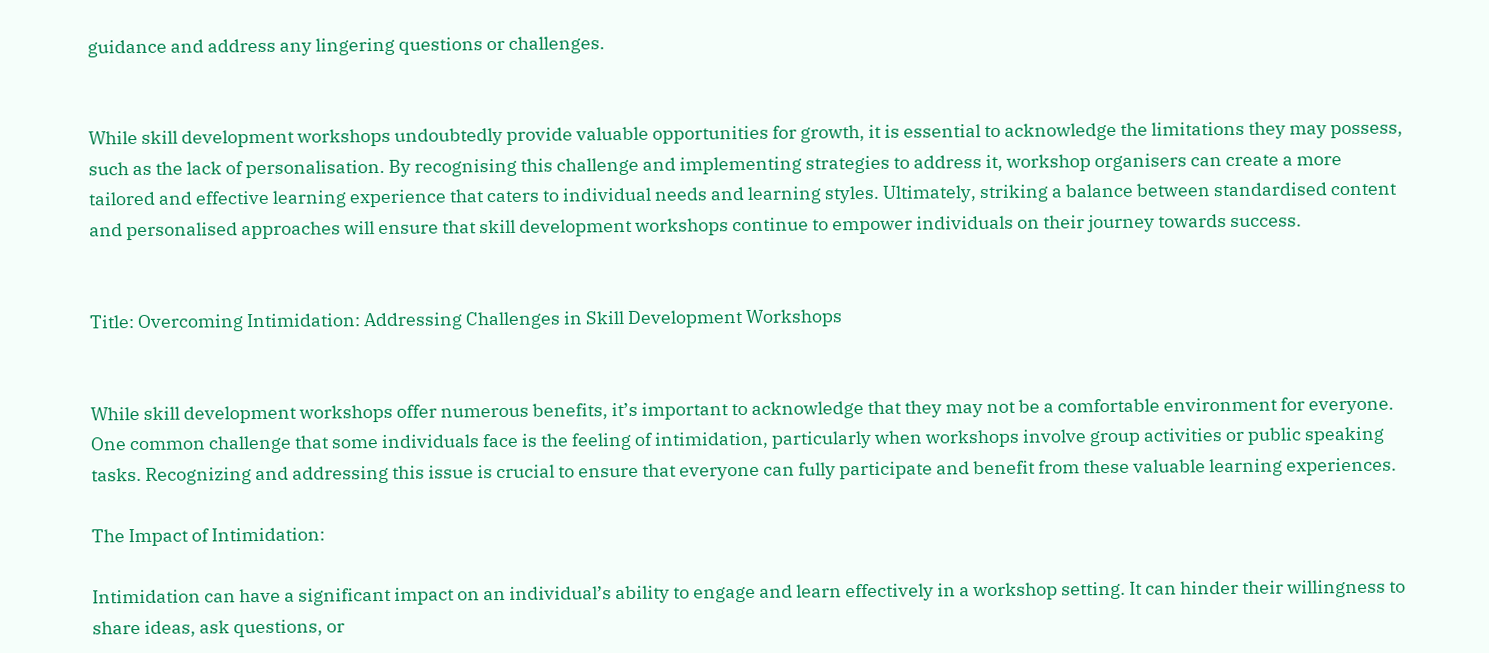guidance and address any lingering questions or challenges.


While skill development workshops undoubtedly provide valuable opportunities for growth, it is essential to acknowledge the limitations they may possess, such as the lack of personalisation. By recognising this challenge and implementing strategies to address it, workshop organisers can create a more tailored and effective learning experience that caters to individual needs and learning styles. Ultimately, striking a balance between standardised content and personalised approaches will ensure that skill development workshops continue to empower individuals on their journey towards success.


Title: Overcoming Intimidation: Addressing Challenges in Skill Development Workshops


While skill development workshops offer numerous benefits, it’s important to acknowledge that they may not be a comfortable environment for everyone. One common challenge that some individuals face is the feeling of intimidation, particularly when workshops involve group activities or public speaking tasks. Recognizing and addressing this issue is crucial to ensure that everyone can fully participate and benefit from these valuable learning experiences.

The Impact of Intimidation:

Intimidation can have a significant impact on an individual’s ability to engage and learn effectively in a workshop setting. It can hinder their willingness to share ideas, ask questions, or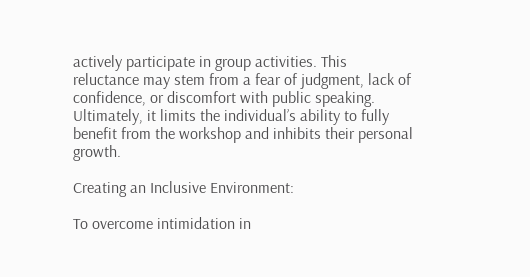actively participate in group activities. This reluctance may stem from a fear of judgment, lack of confidence, or discomfort with public speaking. Ultimately, it limits the individual’s ability to fully benefit from the workshop and inhibits their personal growth.

Creating an Inclusive Environment:

To overcome intimidation in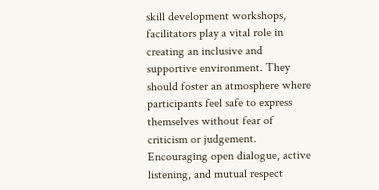skill development workshops, facilitators play a vital role in creating an inclusive and supportive environment. They should foster an atmosphere where participants feel safe to express themselves without fear of criticism or judgement. Encouraging open dialogue, active listening, and mutual respect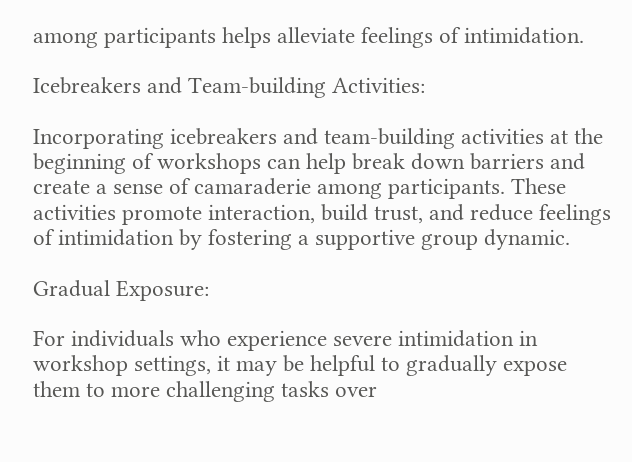among participants helps alleviate feelings of intimidation.

Icebreakers and Team-building Activities:

Incorporating icebreakers and team-building activities at the beginning of workshops can help break down barriers and create a sense of camaraderie among participants. These activities promote interaction, build trust, and reduce feelings of intimidation by fostering a supportive group dynamic.

Gradual Exposure:

For individuals who experience severe intimidation in workshop settings, it may be helpful to gradually expose them to more challenging tasks over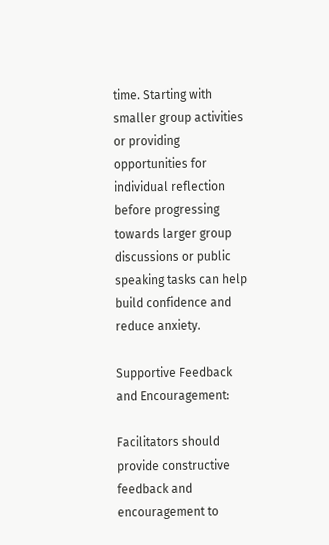time. Starting with smaller group activities or providing opportunities for individual reflection before progressing towards larger group discussions or public speaking tasks can help build confidence and reduce anxiety.

Supportive Feedback and Encouragement:

Facilitators should provide constructive feedback and encouragement to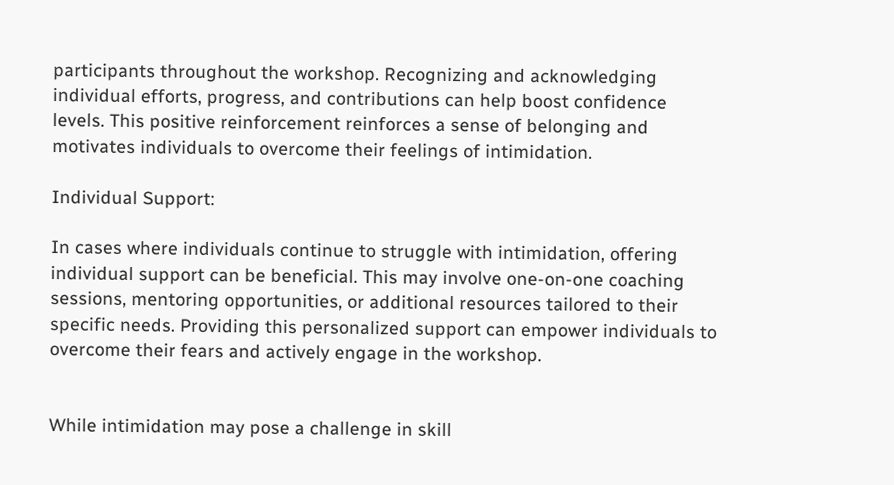participants throughout the workshop. Recognizing and acknowledging individual efforts, progress, and contributions can help boost confidence levels. This positive reinforcement reinforces a sense of belonging and motivates individuals to overcome their feelings of intimidation.

Individual Support:

In cases where individuals continue to struggle with intimidation, offering individual support can be beneficial. This may involve one-on-one coaching sessions, mentoring opportunities, or additional resources tailored to their specific needs. Providing this personalized support can empower individuals to overcome their fears and actively engage in the workshop.


While intimidation may pose a challenge in skill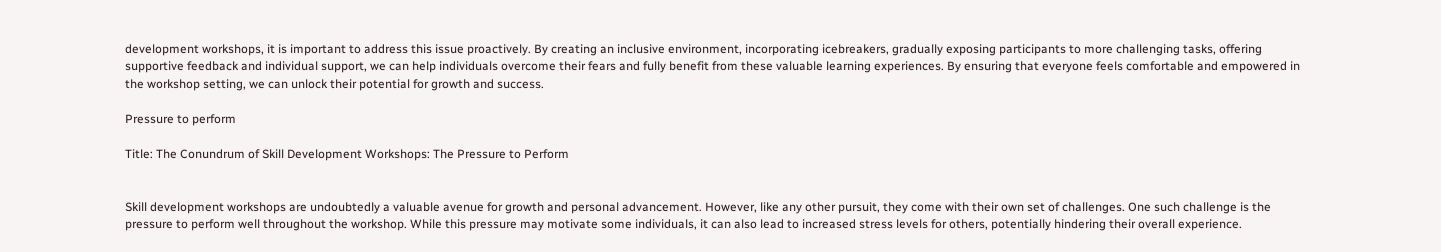development workshops, it is important to address this issue proactively. By creating an inclusive environment, incorporating icebreakers, gradually exposing participants to more challenging tasks, offering supportive feedback and individual support, we can help individuals overcome their fears and fully benefit from these valuable learning experiences. By ensuring that everyone feels comfortable and empowered in the workshop setting, we can unlock their potential for growth and success.

Pressure to perform

Title: The Conundrum of Skill Development Workshops: The Pressure to Perform


Skill development workshops are undoubtedly a valuable avenue for growth and personal advancement. However, like any other pursuit, they come with their own set of challenges. One such challenge is the pressure to perform well throughout the workshop. While this pressure may motivate some individuals, it can also lead to increased stress levels for others, potentially hindering their overall experience.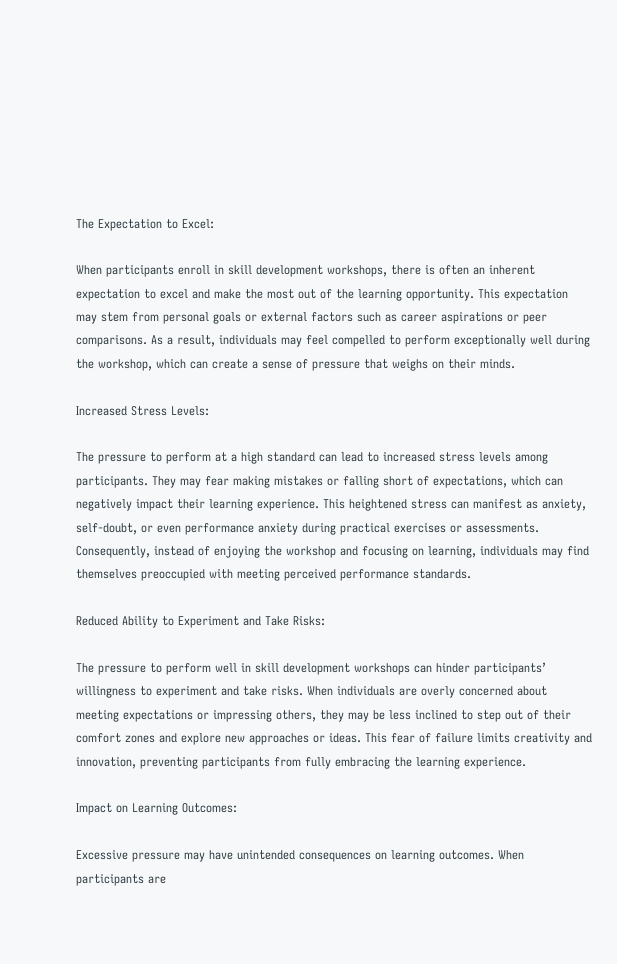The Expectation to Excel:

When participants enroll in skill development workshops, there is often an inherent expectation to excel and make the most out of the learning opportunity. This expectation may stem from personal goals or external factors such as career aspirations or peer comparisons. As a result, individuals may feel compelled to perform exceptionally well during the workshop, which can create a sense of pressure that weighs on their minds.

Increased Stress Levels:

The pressure to perform at a high standard can lead to increased stress levels among participants. They may fear making mistakes or falling short of expectations, which can negatively impact their learning experience. This heightened stress can manifest as anxiety, self-doubt, or even performance anxiety during practical exercises or assessments. Consequently, instead of enjoying the workshop and focusing on learning, individuals may find themselves preoccupied with meeting perceived performance standards.

Reduced Ability to Experiment and Take Risks:

The pressure to perform well in skill development workshops can hinder participants’ willingness to experiment and take risks. When individuals are overly concerned about meeting expectations or impressing others, they may be less inclined to step out of their comfort zones and explore new approaches or ideas. This fear of failure limits creativity and innovation, preventing participants from fully embracing the learning experience.

Impact on Learning Outcomes:

Excessive pressure may have unintended consequences on learning outcomes. When participants are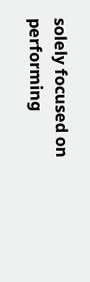solely focused on performing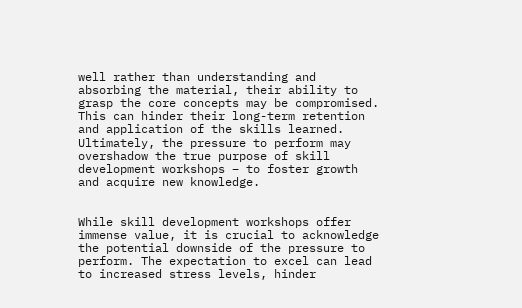well rather than understanding and absorbing the material, their ability to grasp the core concepts may be compromised. This can hinder their long-term retention and application of the skills learned. Ultimately, the pressure to perform may overshadow the true purpose of skill development workshops – to foster growth and acquire new knowledge.


While skill development workshops offer immense value, it is crucial to acknowledge the potential downside of the pressure to perform. The expectation to excel can lead to increased stress levels, hinder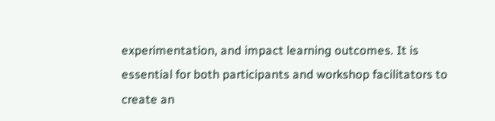experimentation, and impact learning outcomes. It is essential for both participants and workshop facilitators to create an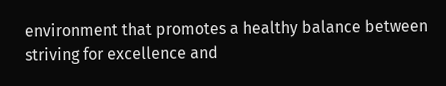environment that promotes a healthy balance between striving for excellence and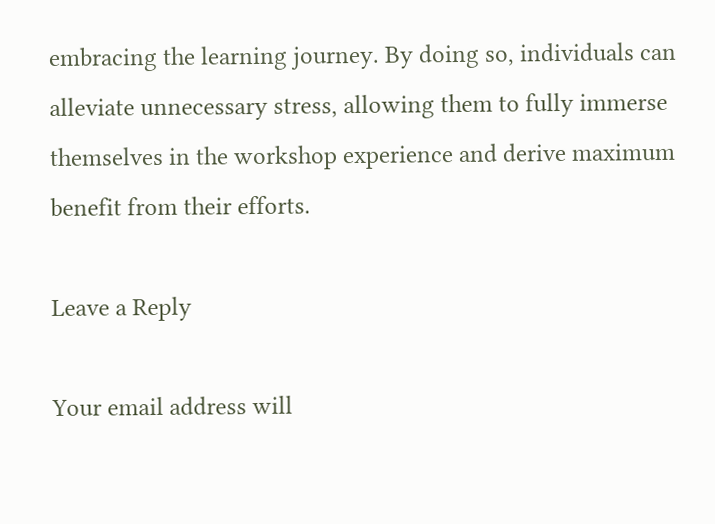embracing the learning journey. By doing so, individuals can alleviate unnecessary stress, allowing them to fully immerse themselves in the workshop experience and derive maximum benefit from their efforts.

Leave a Reply

Your email address will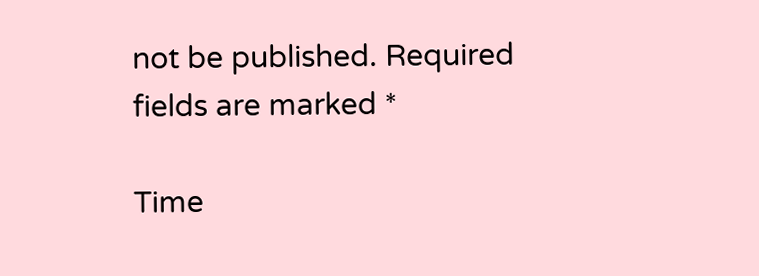not be published. Required fields are marked *

Time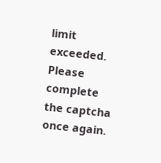limit exceeded. Please complete the captcha once again.